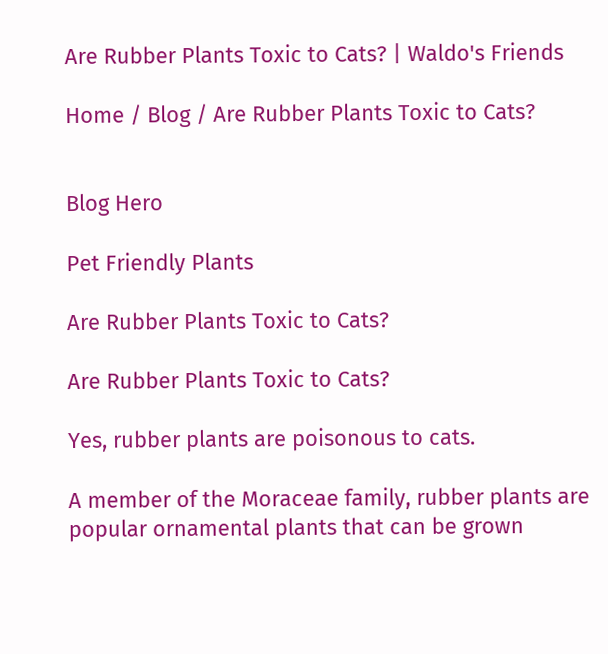Are Rubber Plants Toxic to Cats? | Waldo's Friends

Home / Blog / Are Rubber Plants Toxic to Cats?


Blog Hero

Pet Friendly Plants

Are Rubber Plants Toxic to Cats?

Are Rubber Plants Toxic to Cats?

Yes, rubber plants are poisonous to cats.

A member of the Moraceae family, rubber plants are popular ornamental plants that can be grown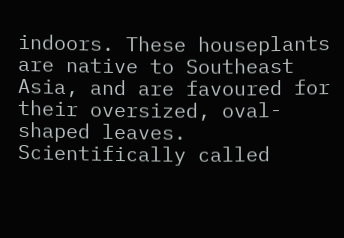indoors. These houseplants are native to Southeast Asia, and are favoured for their oversized, oval-shaped leaves. Scientifically called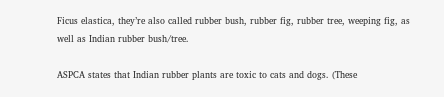Ficus elastica, they’re also called rubber bush, rubber fig, rubber tree, weeping fig, as well as Indian rubber bush/tree.

ASPCA states that Indian rubber plants are toxic to cats and dogs. (These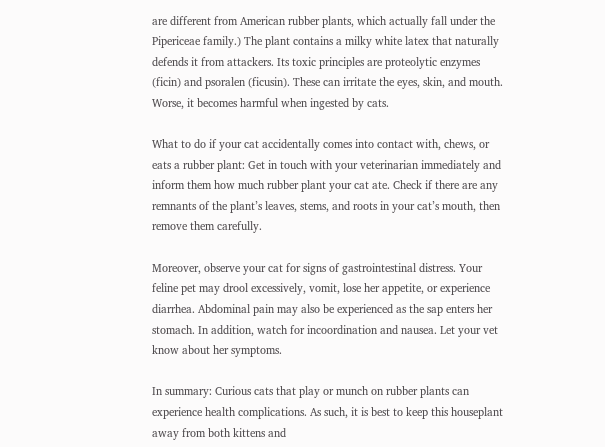are different from American rubber plants, which actually fall under the Pipericeae family.) The plant contains a milky white latex that naturally defends it from attackers. Its toxic principles are proteolytic enzymes (ficin) and psoralen (ficusin). These can irritate the eyes, skin, and mouth. Worse, it becomes harmful when ingested by cats.

What to do if your cat accidentally comes into contact with, chews, or eats a rubber plant: Get in touch with your veterinarian immediately and inform them how much rubber plant your cat ate. Check if there are any remnants of the plant’s leaves, stems, and roots in your cat’s mouth, then remove them carefully.

Moreover, observe your cat for signs of gastrointestinal distress. Your feline pet may drool excessively, vomit, lose her appetite, or experience diarrhea. Abdominal pain may also be experienced as the sap enters her stomach. In addition, watch for incoordination and nausea. Let your vet know about her symptoms.

In summary: Curious cats that play or munch on rubber plants can experience health complications. As such, it is best to keep this houseplant away from both kittens and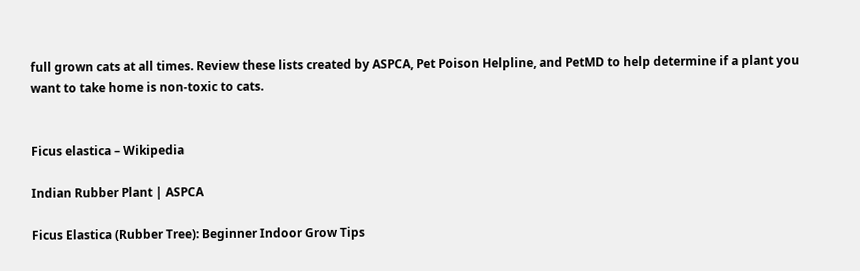full grown cats at all times. Review these lists created by ASPCA, Pet Poison Helpline, and PetMD to help determine if a plant you want to take home is non-toxic to cats.


Ficus elastica – Wikipedia

Indian Rubber Plant | ASPCA

Ficus Elastica (Rubber Tree): Beginner Indoor Grow Tips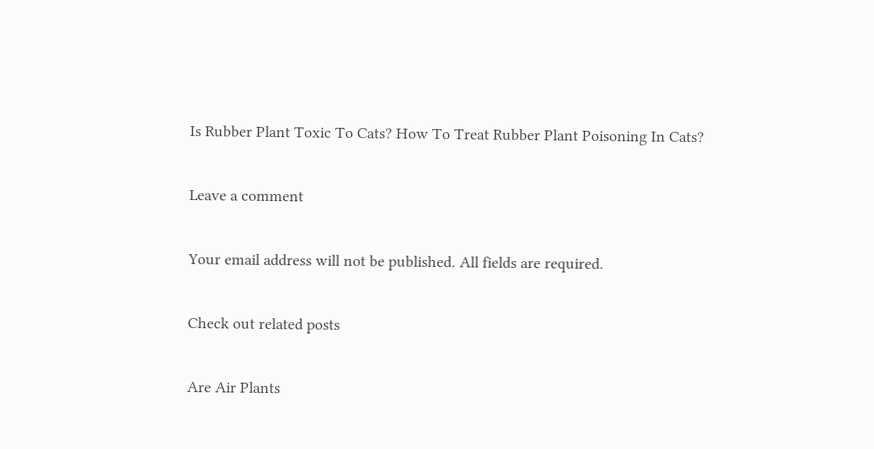Is Rubber Plant Toxic To Cats? How To Treat Rubber Plant Poisoning In Cats?

Leave a comment

Your email address will not be published. All fields are required.

Check out related posts

Are Air Plants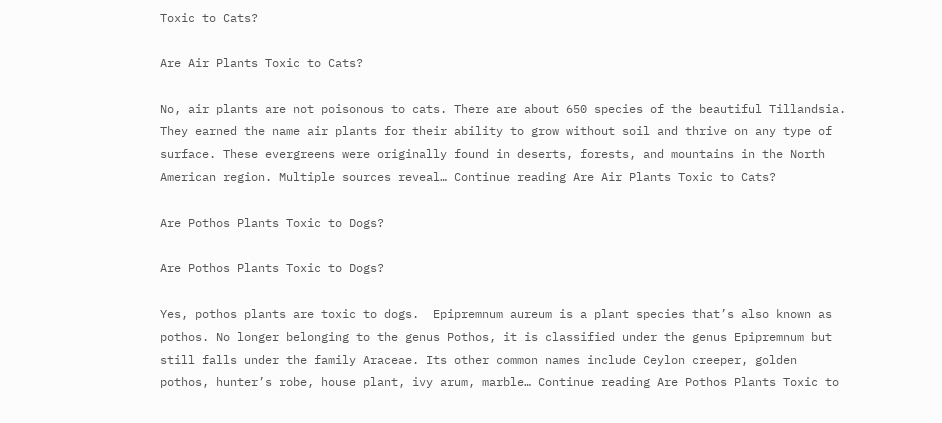Toxic to Cats?

Are Air Plants Toxic to Cats?

No, air plants are not poisonous to cats. There are about 650 species of the beautiful Tillandsia. They earned the name air plants for their ability to grow without soil and thrive on any type of surface. These evergreens were originally found in deserts, forests, and mountains in the North American region. Multiple sources reveal… Continue reading Are Air Plants Toxic to Cats?

Are Pothos Plants Toxic to Dogs?

Are Pothos Plants Toxic to Dogs?

Yes, pothos plants are toxic to dogs.  Epipremnum aureum is a plant species that’s also known as pothos. No longer belonging to the genus Pothos, it is classified under the genus Epipremnum but still falls under the family Araceae. Its other common names include Ceylon creeper, golden pothos, hunter’s robe, house plant, ivy arum, marble… Continue reading Are Pothos Plants Toxic to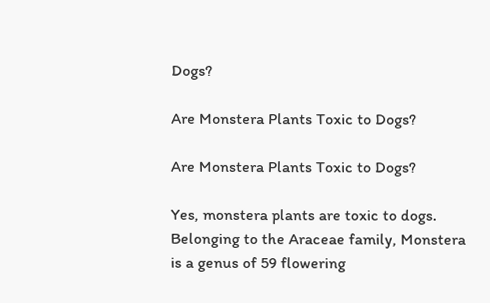Dogs?

Are Monstera Plants Toxic to Dogs?

Are Monstera Plants Toxic to Dogs?

Yes, monstera plants are toxic to dogs.  Belonging to the Araceae family, Monstera is a genus of 59 flowering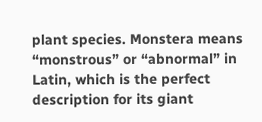plant species. Monstera means “monstrous” or “abnormal” in Latin, which is the perfect description for its giant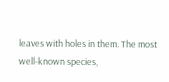leaves with holes in them. The most well-known species,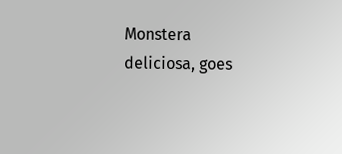Monstera deliciosa, goes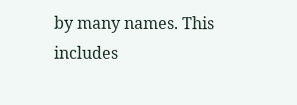by many names. This includes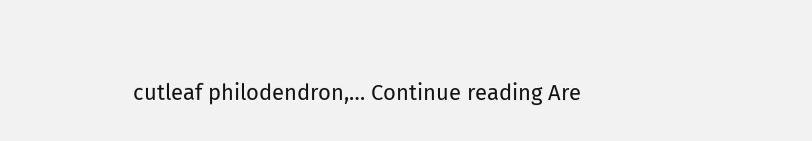cutleaf philodendron,… Continue reading Are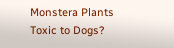Monstera Plants Toxic to Dogs?